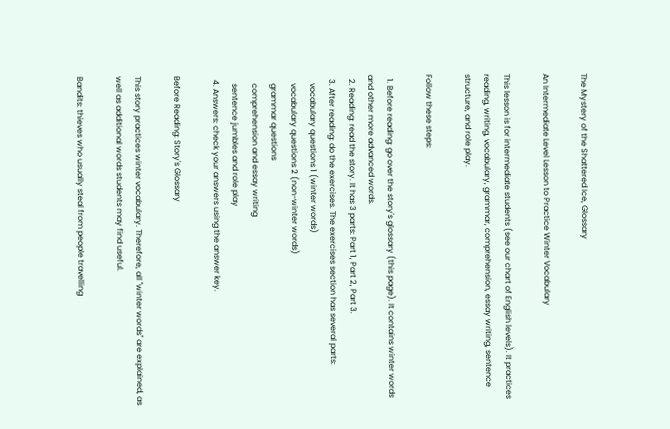The Mystery of the Shattered Ice, Glossary

An Intermediate Level Lesson to Practice Winter Vocabulary

This lesson is for intermediate students (see our chart of English levels). It practices reading, writing, vocabulary, grammar, comprehension, essay writing, sentence structure, and role play.

Follow these steps:

  1. Before reading: go over the story's glossary (this page). It contains winter words and other more advanced words.
  2. Reading: read the story. It has 3 parts: Part 1, Part 2, Part 3.
  3. After reading: do the exercises. The exercises section has several parts:
    vocabulary questions 1 (winter words)
    vocabulary questions 2 (non-winter words)
    grammar questions
    comprehension and essay writing
    sentence jumbles and role play
  4. Answers: check your answers using the answer key.

Before Reading: Story's Glossary

This story practices winter vocabulary. Therefore, all "winter words" are explained, as well as additional words students may find useful.

Bandits: thieves who usually steal from people travelling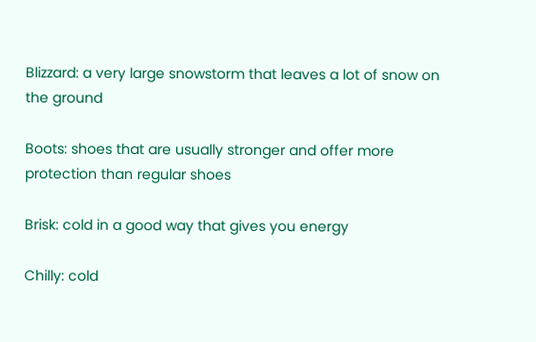Blizzard: a very large snowstorm that leaves a lot of snow on the ground

Boots: shoes that are usually stronger and offer more protection than regular shoes

Brisk: cold in a good way that gives you energy

Chilly: cold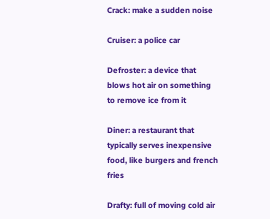Crack: make a sudden noise

Cruiser: a police car

Defroster: a device that blows hot air on something to remove ice from it

Diner: a restaurant that typically serves inexpensive food, like burgers and french fries

Drafty: full of moving cold air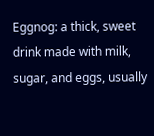Eggnog: a thick, sweet drink made with milk, sugar, and eggs, usually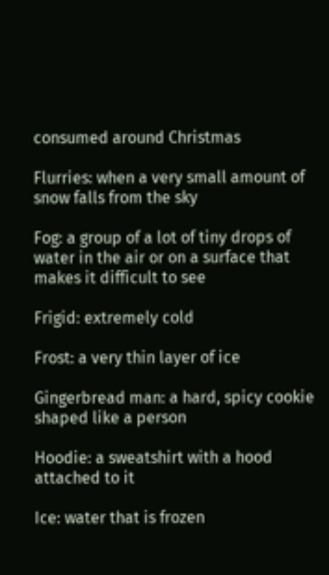consumed around Christmas

Flurries: when a very small amount of snow falls from the sky

Fog: a group of a lot of tiny drops of water in the air or on a surface that makes it difficult to see

Frigid: extremely cold

Frost: a very thin layer of ice

Gingerbread man: a hard, spicy cookie shaped like a person

Hoodie: a sweatshirt with a hood attached to it

Ice: water that is frozen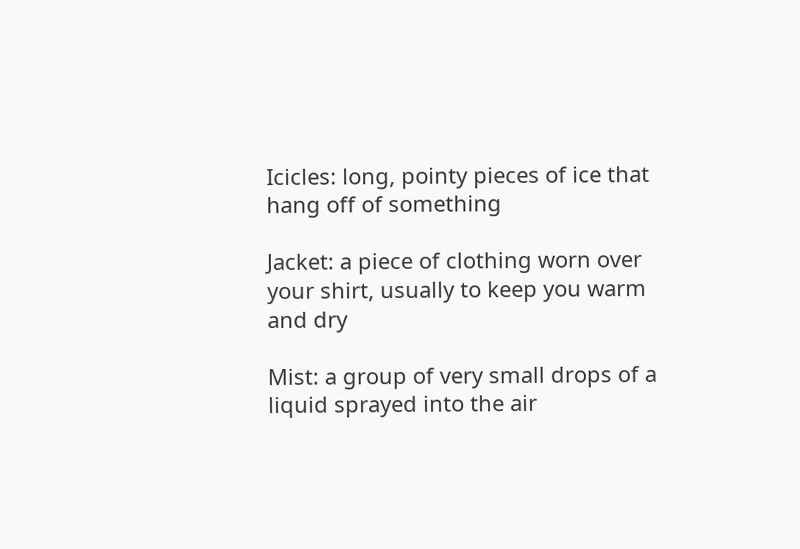Icicles: long, pointy pieces of ice that hang off of something

Jacket: a piece of clothing worn over your shirt, usually to keep you warm and dry

Mist: a group of very small drops of a liquid sprayed into the air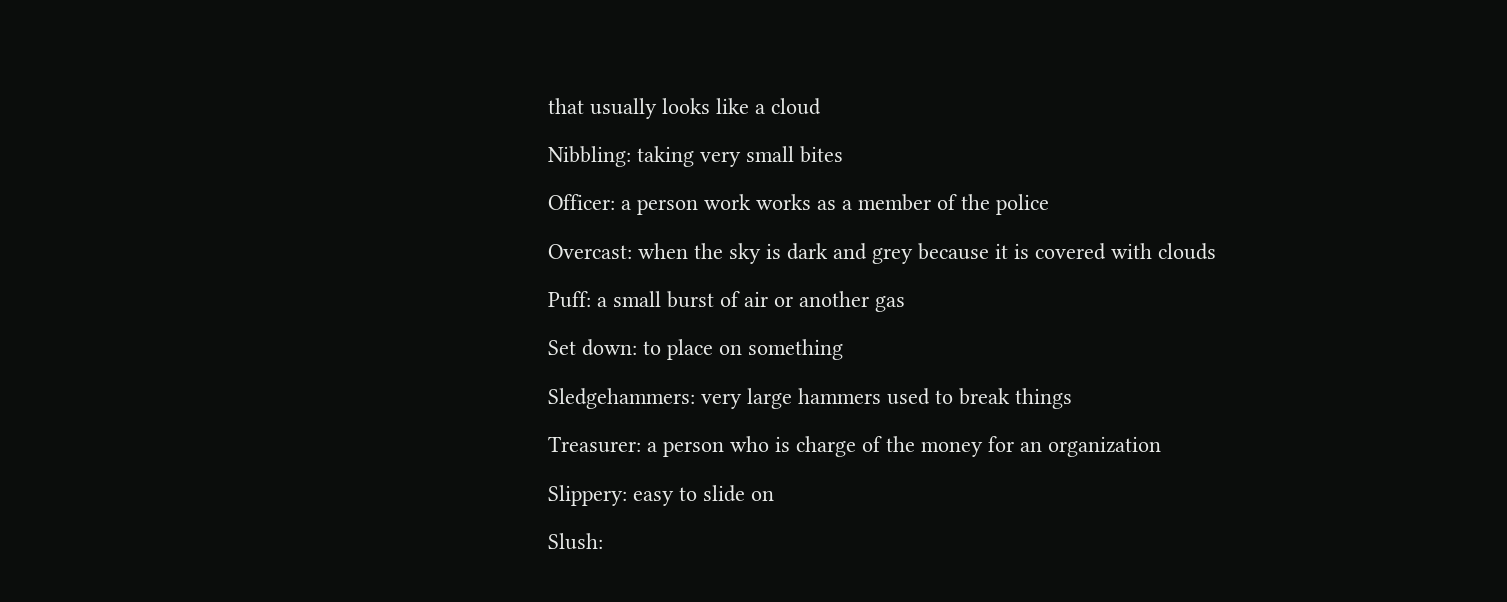that usually looks like a cloud

Nibbling: taking very small bites

Officer: a person work works as a member of the police

Overcast: when the sky is dark and grey because it is covered with clouds

Puff: a small burst of air or another gas

Set down: to place on something

Sledgehammers: very large hammers used to break things

Treasurer: a person who is charge of the money for an organization

Slippery: easy to slide on

Slush: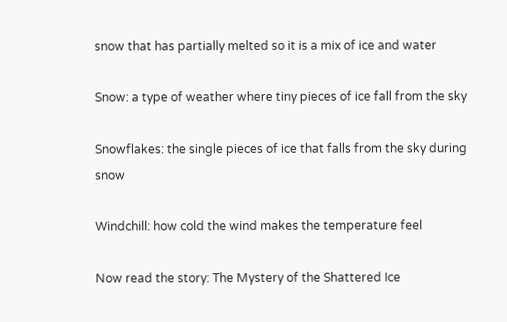snow that has partially melted so it is a mix of ice and water

Snow: a type of weather where tiny pieces of ice fall from the sky

Snowflakes: the single pieces of ice that falls from the sky during snow

Windchill: how cold the wind makes the temperature feel

Now read the story: The Mystery of the Shattered Ice